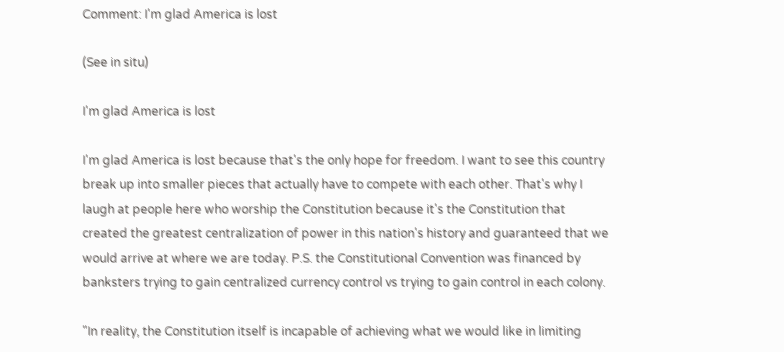Comment: I'm glad America is lost

(See in situ)

I'm glad America is lost

I'm glad America is lost because that's the only hope for freedom. I want to see this country break up into smaller pieces that actually have to compete with each other. That's why I laugh at people here who worship the Constitution because it's the Constitution that created the greatest centralization of power in this nation's history and guaranteed that we would arrive at where we are today. P.S. the Constitutional Convention was financed by banksters trying to gain centralized currency control vs trying to gain control in each colony.

"In reality, the Constitution itself is incapable of achieving what we would like in limiting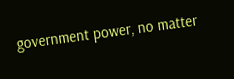government power, no matter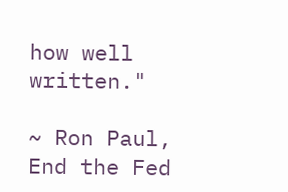how well written."

~ Ron Paul, End the Fed